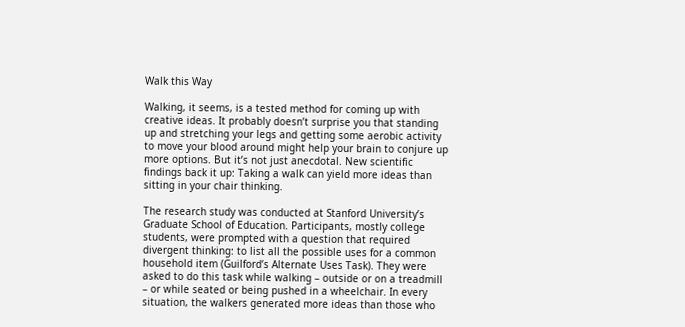Walk this Way

Walking, it seems, is a tested method for coming up with creative ideas. It probably doesn’t surprise you that standing up and stretching your legs and getting some aerobic activity to move your blood around might help your brain to conjure up more options. But it’s not just anecdotal. New scientific findings back it up: Taking a walk can yield more ideas than sitting in your chair thinking.

The research study was conducted at Stanford University’s Graduate School of Education. Participants, mostly college students, were prompted with a question that required divergent thinking: to list all the possible uses for a common household item (Guilford’s Alternate Uses Task). They were asked to do this task while walking – outside or on a treadmill – or while seated or being pushed in a wheelchair. In every situation, the walkers generated more ideas than those who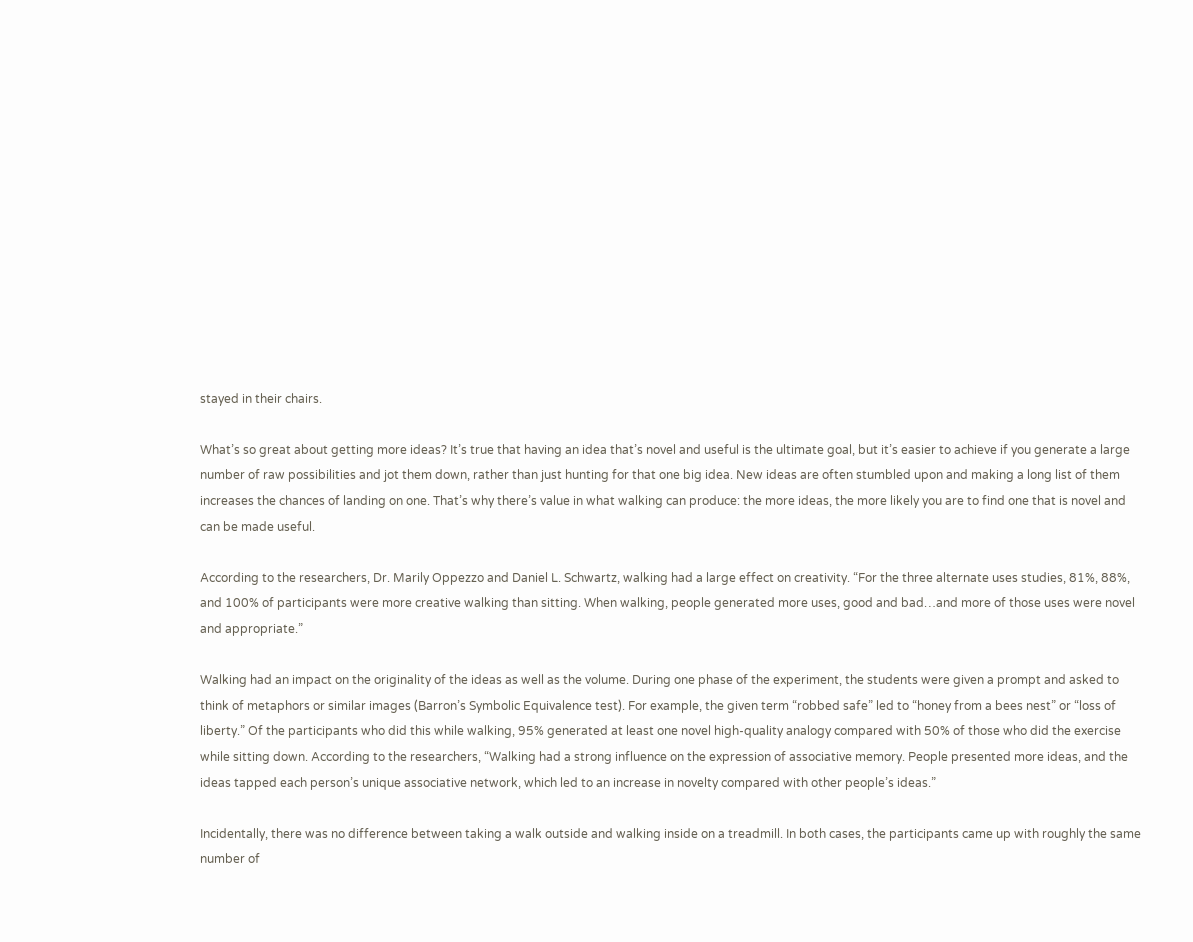stayed in their chairs.

What’s so great about getting more ideas? It’s true that having an idea that’s novel and useful is the ultimate goal, but it’s easier to achieve if you generate a large number of raw possibilities and jot them down, rather than just hunting for that one big idea. New ideas are often stumbled upon and making a long list of them increases the chances of landing on one. That’s why there’s value in what walking can produce: the more ideas, the more likely you are to find one that is novel and can be made useful.

According to the researchers, Dr. Marily Oppezzo and Daniel L. Schwartz, walking had a large effect on creativity. “For the three alternate uses studies, 81%, 88%, and 100% of participants were more creative walking than sitting. When walking, people generated more uses, good and bad…and more of those uses were novel and appropriate.”

Walking had an impact on the originality of the ideas as well as the volume. During one phase of the experiment, the students were given a prompt and asked to think of metaphors or similar images (Barron’s Symbolic Equivalence test). For example, the given term “robbed safe” led to “honey from a bees nest” or “loss of liberty.” Of the participants who did this while walking, 95% generated at least one novel high-quality analogy compared with 50% of those who did the exercise while sitting down. According to the researchers, “Walking had a strong influence on the expression of associative memory. People presented more ideas, and the ideas tapped each person’s unique associative network, which led to an increase in novelty compared with other people’s ideas.”

Incidentally, there was no difference between taking a walk outside and walking inside on a treadmill. In both cases, the participants came up with roughly the same number of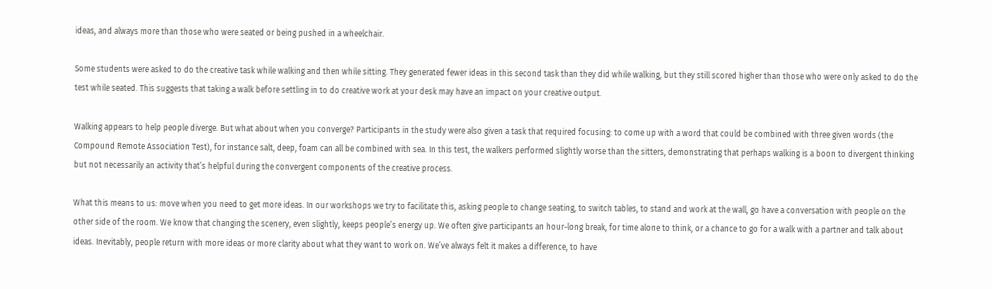ideas, and always more than those who were seated or being pushed in a wheelchair.

Some students were asked to do the creative task while walking and then while sitting. They generated fewer ideas in this second task than they did while walking, but they still scored higher than those who were only asked to do the test while seated. This suggests that taking a walk before settling in to do creative work at your desk may have an impact on your creative output.

Walking appears to help people diverge. But what about when you converge? Participants in the study were also given a task that required focusing: to come up with a word that could be combined with three given words (the Compound Remote Association Test), for instance salt, deep, foam can all be combined with sea. In this test, the walkers performed slightly worse than the sitters, demonstrating that perhaps walking is a boon to divergent thinking but not necessarily an activity that’s helpful during the convergent components of the creative process.

What this means to us: move when you need to get more ideas. In our workshops we try to facilitate this, asking people to change seating, to switch tables, to stand and work at the wall, go have a conversation with people on the other side of the room. We know that changing the scenery, even slightly, keeps people’s energy up. We often give participants an hour-long break, for time alone to think, or a chance to go for a walk with a partner and talk about ideas. Inevitably, people return with more ideas or more clarity about what they want to work on. We’ve always felt it makes a difference, to have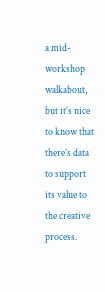a mid-workshop walkabout, but it’s nice to know that there’s data to support its value to the creative process.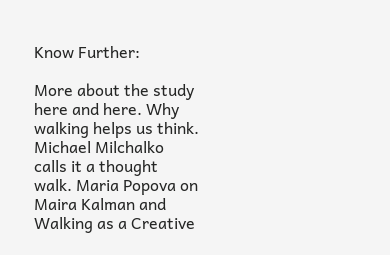Know Further:

More about the study here and here. Why walking helps us think. Michael Milchalko calls it a thought walk. Maria Popova on Maira Kalman and Walking as a Creative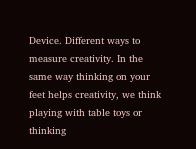Device. Different ways to measure creativity. In the same way thinking on your feet helps creativity, we think playing with table toys or thinking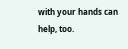with your hands can help, too.